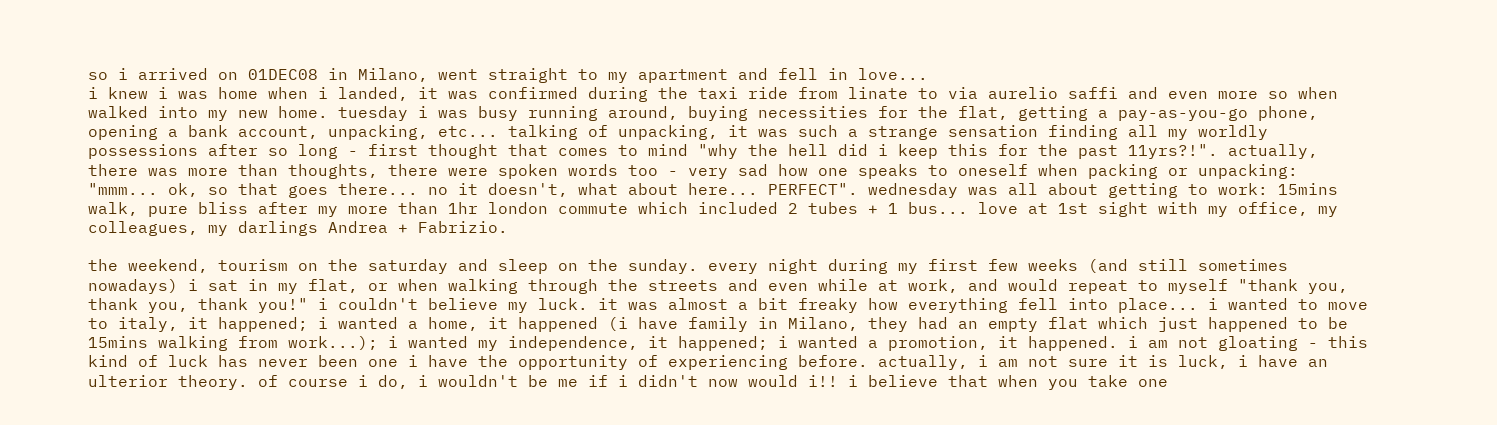so i arrived on 01DEC08 in Milano, went straight to my apartment and fell in love...
i knew i was home when i landed, it was confirmed during the taxi ride from linate to via aurelio saffi and even more so when walked into my new home. tuesday i was busy running around, buying necessities for the flat, getting a pay-as-you-go phone, opening a bank account, unpacking, etc... talking of unpacking, it was such a strange sensation finding all my worldly possessions after so long - first thought that comes to mind "why the hell did i keep this for the past 11yrs?!". actually, there was more than thoughts, there were spoken words too - very sad how one speaks to oneself when packing or unpacking: "mmm... ok, so that goes there... no it doesn't, what about here... PERFECT". wednesday was all about getting to work: 15mins walk, pure bliss after my more than 1hr london commute which included 2 tubes + 1 bus... love at 1st sight with my office, my colleagues, my darlings Andrea + Fabrizio.

the weekend, tourism on the saturday and sleep on the sunday. every night during my first few weeks (and still sometimes nowadays) i sat in my flat, or when walking through the streets and even while at work, and would repeat to myself "thank you, thank you, thank you!" i couldn't believe my luck. it was almost a bit freaky how everything fell into place... i wanted to move to italy, it happened; i wanted a home, it happened (i have family in Milano, they had an empty flat which just happened to be 15mins walking from work...); i wanted my independence, it happened; i wanted a promotion, it happened. i am not gloating - this kind of luck has never been one i have the opportunity of experiencing before. actually, i am not sure it is luck, i have an ulterior theory. of course i do, i wouldn't be me if i didn't now would i!! i believe that when you take one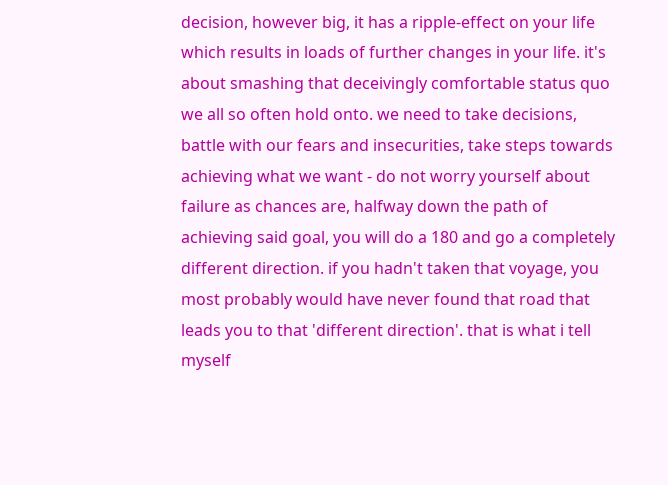decision, however big, it has a ripple-effect on your life which results in loads of further changes in your life. it's about smashing that deceivingly comfortable status quo we all so often hold onto. we need to take decisions, battle with our fears and insecurities, take steps towards achieving what we want - do not worry yourself about failure as chances are, halfway down the path of achieving said goal, you will do a 180 and go a completely different direction. if you hadn't taken that voyage, you most probably would have never found that road that leads you to that 'different direction'. that is what i tell myself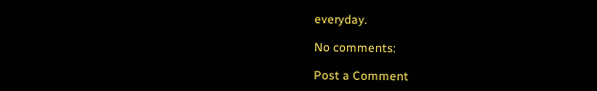everyday.

No comments:

Post a Comment